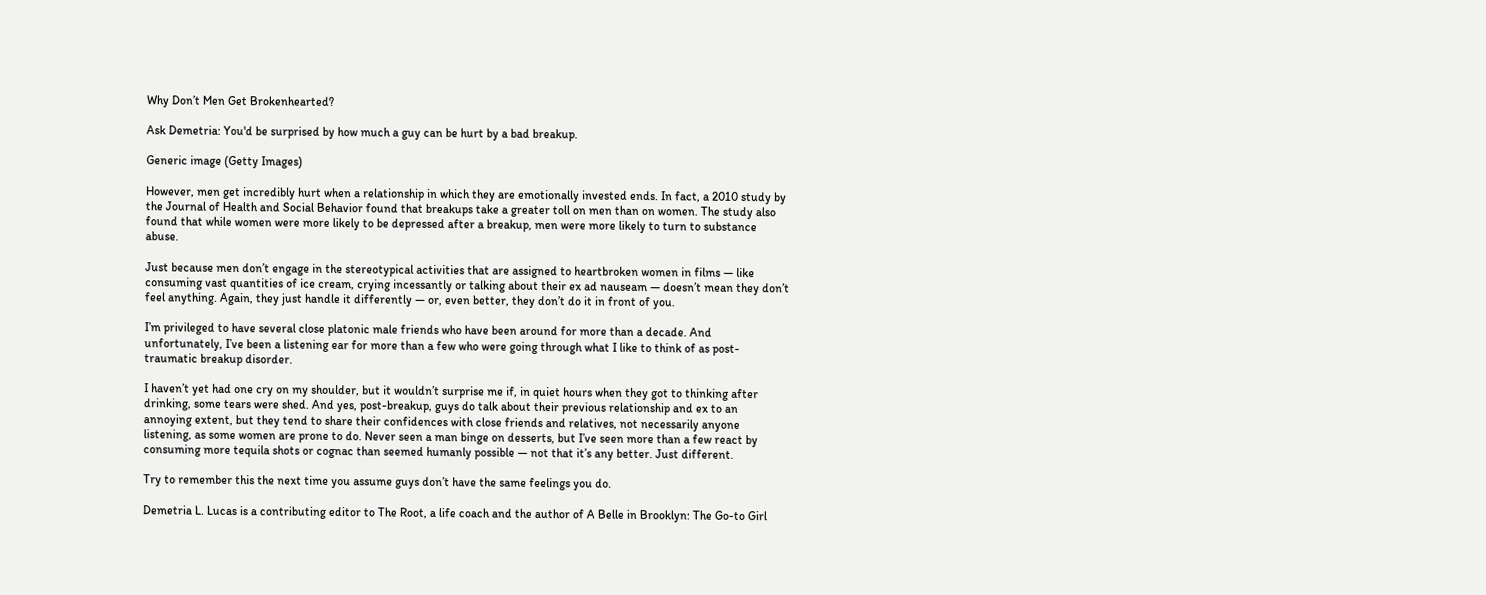Why Don’t Men Get Brokenhearted?

Ask Demetria: You'd be surprised by how much a guy can be hurt by a bad breakup.

Generic image (Getty Images)

However, men get incredibly hurt when a relationship in which they are emotionally invested ends. In fact, a 2010 study by the Journal of Health and Social Behavior found that breakups take a greater toll on men than on women. The study also found that while women were more likely to be depressed after a breakup, men were more likely to turn to substance abuse.

Just because men don’t engage in the stereotypical activities that are assigned to heartbroken women in films — like consuming vast quantities of ice cream, crying incessantly or talking about their ex ad nauseam — doesn’t mean they don’t feel anything. Again, they just handle it differently — or, even better, they don’t do it in front of you.

I’m privileged to have several close platonic male friends who have been around for more than a decade. And unfortunately, I’ve been a listening ear for more than a few who were going through what I like to think of as post-traumatic breakup disorder.

I haven’t yet had one cry on my shoulder, but it wouldn’t surprise me if, in quiet hours when they got to thinking after drinking, some tears were shed. And yes, post-breakup, guys do talk about their previous relationship and ex to an annoying extent, but they tend to share their confidences with close friends and relatives, not necessarily anyone listening, as some women are prone to do. Never seen a man binge on desserts, but I’ve seen more than a few react by consuming more tequila shots or cognac than seemed humanly possible — not that it’s any better. Just different.

Try to remember this the next time you assume guys don’t have the same feelings you do.

Demetria L. Lucas is a contributing editor to The Root, a life coach and the author of A Belle in Brooklyn: The Go-to Girl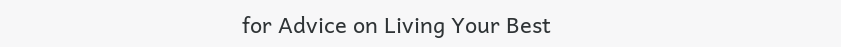for Advice on Living Your Best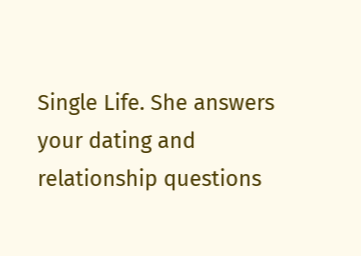Single Life. She answers your dating and relationship questions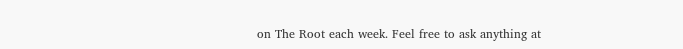on The Root each week. Feel free to ask anything at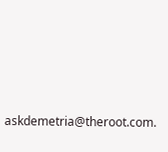askdemetria@theroot.com.